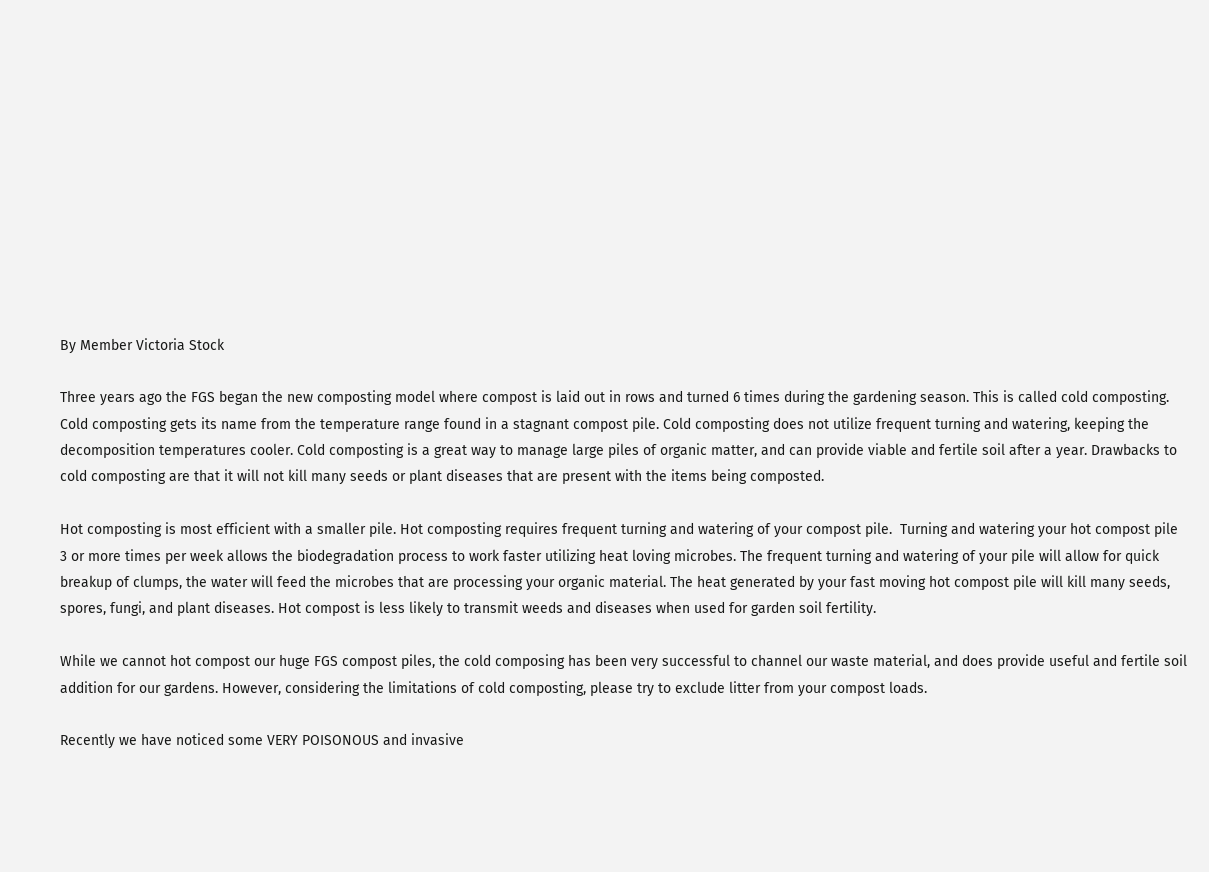By Member Victoria Stock

Three years ago the FGS began the new composting model where compost is laid out in rows and turned 6 times during the gardening season. This is called cold composting. Cold composting gets its name from the temperature range found in a stagnant compost pile. Cold composting does not utilize frequent turning and watering, keeping the decomposition temperatures cooler. Cold composting is a great way to manage large piles of organic matter, and can provide viable and fertile soil after a year. Drawbacks to cold composting are that it will not kill many seeds or plant diseases that are present with the items being composted.

Hot composting is most efficient with a smaller pile. Hot composting requires frequent turning and watering of your compost pile.  Turning and watering your hot compost pile 3 or more times per week allows the biodegradation process to work faster utilizing heat loving microbes. The frequent turning and watering of your pile will allow for quick breakup of clumps, the water will feed the microbes that are processing your organic material. The heat generated by your fast moving hot compost pile will kill many seeds, spores, fungi, and plant diseases. Hot compost is less likely to transmit weeds and diseases when used for garden soil fertility.

While we cannot hot compost our huge FGS compost piles, the cold composing has been very successful to channel our waste material, and does provide useful and fertile soil addition for our gardens. However, considering the limitations of cold composting, please try to exclude litter from your compost loads.

Recently we have noticed some VERY POISONOUS and invasive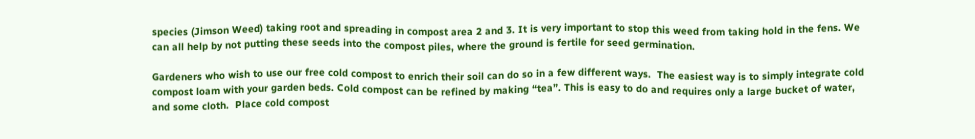species (Jimson Weed) taking root and spreading in compost area 2 and 3. It is very important to stop this weed from taking hold in the fens. We can all help by not putting these seeds into the compost piles, where the ground is fertile for seed germination.

Gardeners who wish to use our free cold compost to enrich their soil can do so in a few different ways.  The easiest way is to simply integrate cold compost loam with your garden beds. Cold compost can be refined by making “tea”. This is easy to do and requires only a large bucket of water, and some cloth.  Place cold compost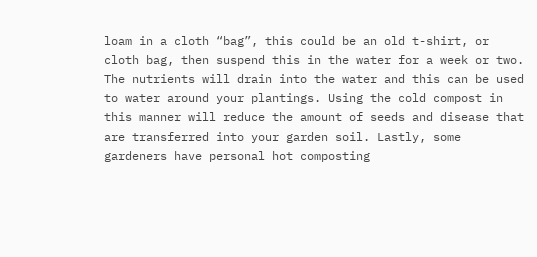loam in a cloth “bag”, this could be an old t-shirt, or cloth bag, then suspend this in the water for a week or two. The nutrients will drain into the water and this can be used to water around your plantings. Using the cold compost in this manner will reduce the amount of seeds and disease that are transferred into your garden soil. Lastly, some gardeners have personal hot composting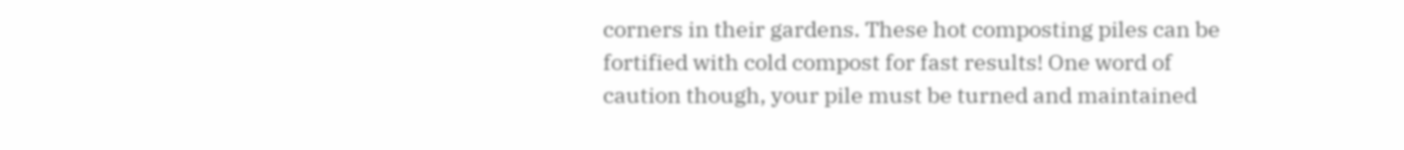corners in their gardens. These hot composting piles can be fortified with cold compost for fast results! One word of caution though, your pile must be turned and maintained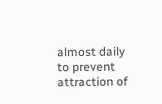almost daily to prevent attraction of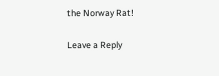the Norway Rat!

Leave a Reply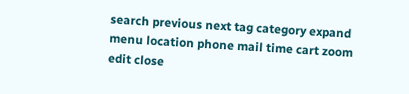search previous next tag category expand menu location phone mail time cart zoom edit close